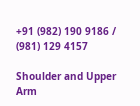+91 (982) 190 9186 / (981) 129 4157

Shoulder and Upper Arm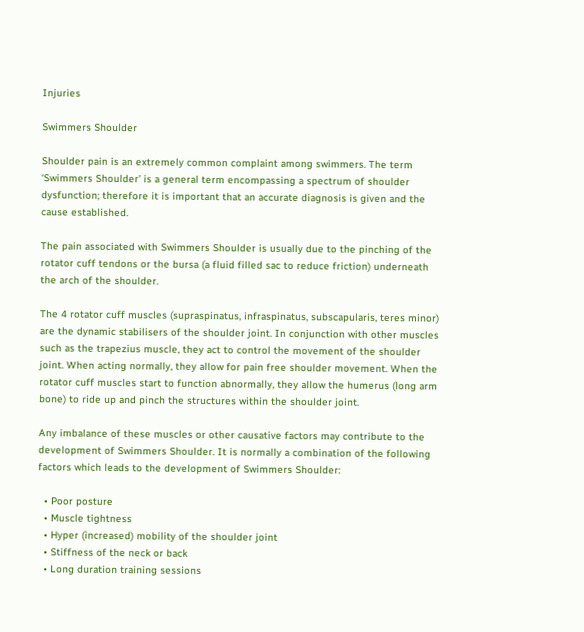Injuries

Swimmers Shoulder

Shoulder pain is an extremely common complaint among swimmers. The term ‘Swimmers Shoulder’ is a general term encompassing a spectrum of shoulder dysfunction; therefore it is important that an accurate diagnosis is given and the cause established.

The pain associated with Swimmers Shoulder is usually due to the pinching of the rotator cuff tendons or the bursa (a fluid filled sac to reduce friction) underneath the arch of the shoulder.

The 4 rotator cuff muscles (supraspinatus, infraspinatus, subscapularis, teres minor) are the dynamic stabilisers of the shoulder joint. In conjunction with other muscles such as the trapezius muscle, they act to control the movement of the shoulder joint. When acting normally, they allow for pain free shoulder movement. When the rotator cuff muscles start to function abnormally, they allow the humerus (long arm bone) to ride up and pinch the structures within the shoulder joint.

Any imbalance of these muscles or other causative factors may contribute to the development of Swimmers Shoulder. It is normally a combination of the following factors which leads to the development of Swimmers Shoulder:

  • Poor posture
  • Muscle tightness
  • Hyper (increased) mobility of the shoulder joint
  • Stiffness of the neck or back
  • Long duration training sessions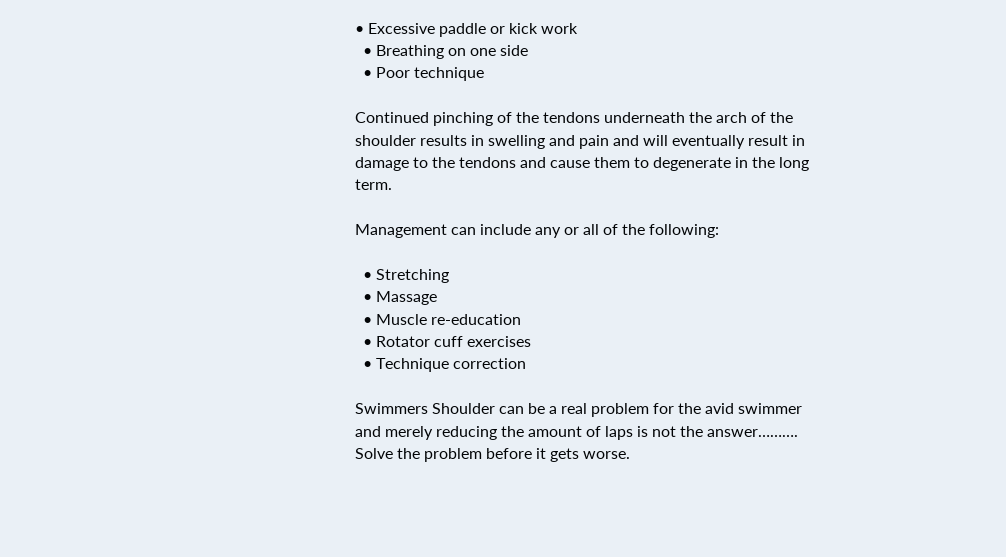• Excessive paddle or kick work
  • Breathing on one side
  • Poor technique

Continued pinching of the tendons underneath the arch of the shoulder results in swelling and pain and will eventually result in damage to the tendons and cause them to degenerate in the long term.

Management can include any or all of the following:

  • Stretching
  • Massage
  • Muscle re-education
  • Rotator cuff exercises
  • Technique correction

Swimmers Shoulder can be a real problem for the avid swimmer and merely reducing the amount of laps is not the answer………. Solve the problem before it gets worse.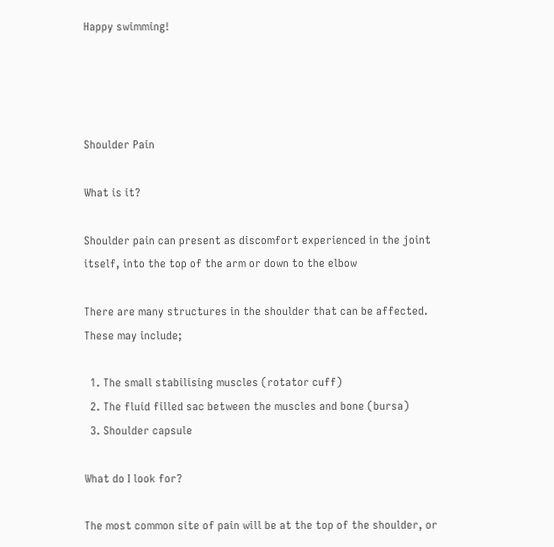Happy swimming!




Shoulder Pain

What is it?

Shoulder pain can present as discomfort experienced in the joint itself, into the top of the arm or down to the elbow

There are many structures in the shoulder that can be affected. These may include;

  1. The small stabilising muscles (rotator cuff)
  2. The fluid filled sac between the muscles and bone (bursa)
  3. Shoulder capsule

What do I look for?

The most common site of pain will be at the top of the shoulder, or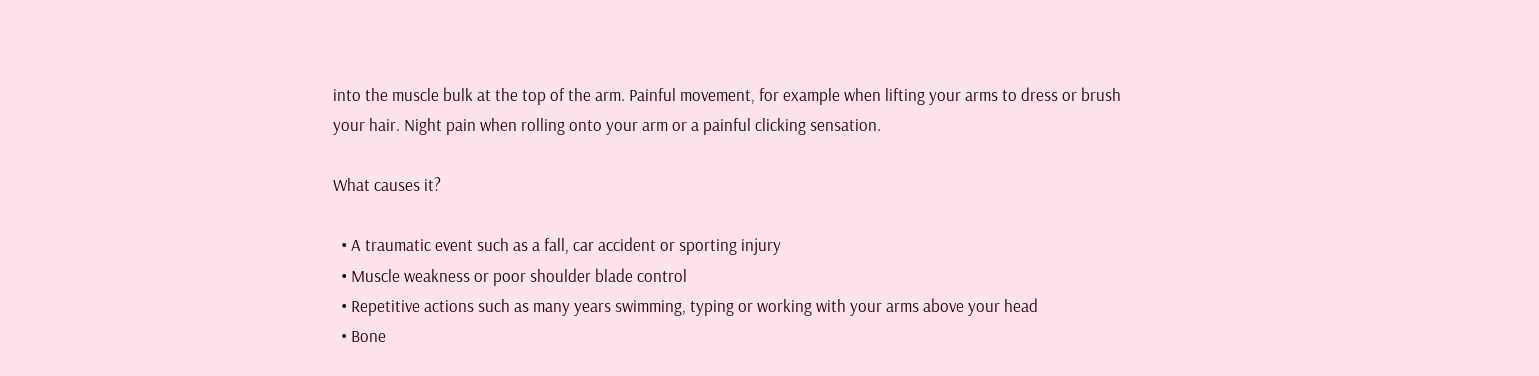into the muscle bulk at the top of the arm. Painful movement, for example when lifting your arms to dress or brush your hair. Night pain when rolling onto your arm or a painful clicking sensation.

What causes it?

  • A traumatic event such as a fall, car accident or sporting injury
  • Muscle weakness or poor shoulder blade control
  • Repetitive actions such as many years swimming, typing or working with your arms above your head
  • Bone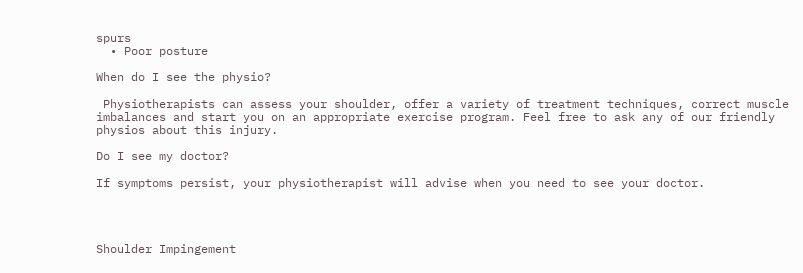spurs
  • Poor posture

When do I see the physio?

 Physiotherapists can assess your shoulder, offer a variety of treatment techniques, correct muscle imbalances and start you on an appropriate exercise program. Feel free to ask any of our friendly physios about this injury.

Do I see my doctor?

If symptoms persist, your physiotherapist will advise when you need to see your doctor.




Shoulder Impingement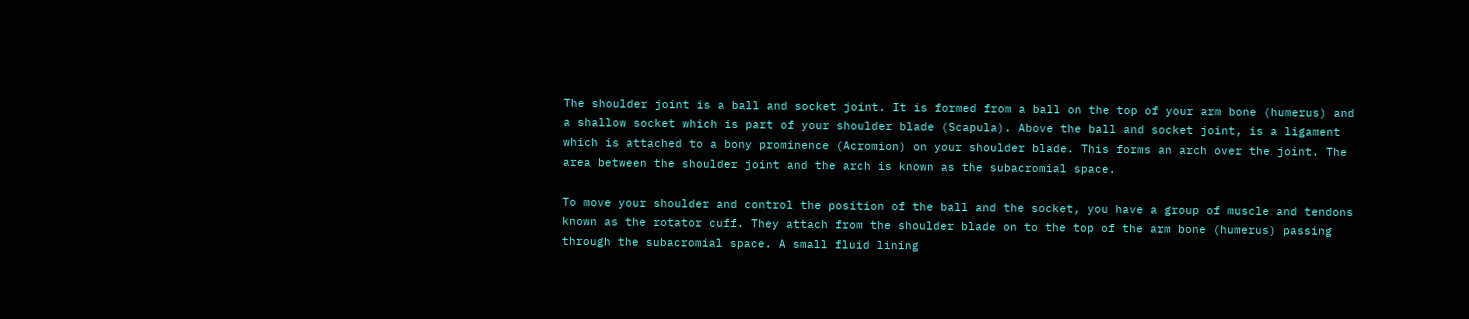The shoulder joint is a ball and socket joint. It is formed from a ball on the top of your arm bone (humerus) and a shallow socket which is part of your shoulder blade (Scapula). Above the ball and socket joint, is a ligament which is attached to a bony prominence (Acromion) on your shoulder blade. This forms an arch over the joint. The area between the shoulder joint and the arch is known as the subacromial space.

To move your shoulder and control the position of the ball and the socket, you have a group of muscle and tendons known as the rotator cuff. They attach from the shoulder blade on to the top of the arm bone (humerus) passing through the subacromial space. A small fluid lining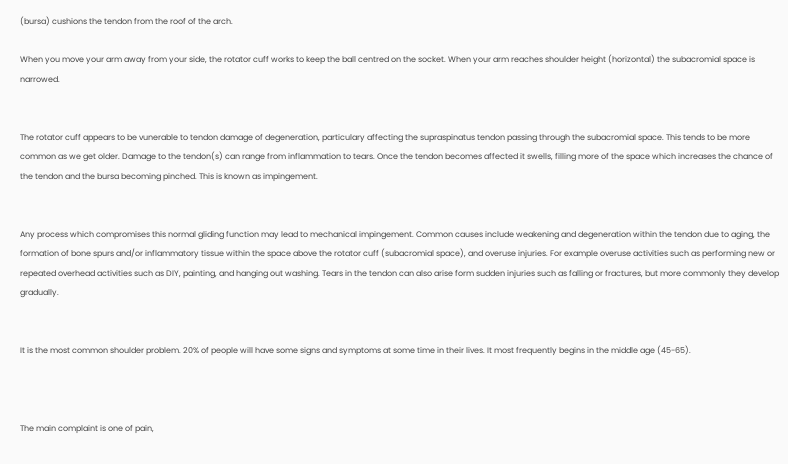(bursa) cushions the tendon from the roof of the arch.

When you move your arm away from your side, the rotator cuff works to keep the ball centred on the socket. When your arm reaches shoulder height (horizontal) the subacromial space is narrowed.


The rotator cuff appears to be vunerable to tendon damage of degeneration, particulary affecting the supraspinatus tendon passing through the subacromial space. This tends to be more common as we get older. Damage to the tendon(s) can range from inflammation to tears. Once the tendon becomes affected it swells, filling more of the space which increases the chance of the tendon and the bursa becoming pinched. This is known as impingement.


Any process which compromises this normal gliding function may lead to mechanical impingement. Common causes include weakening and degeneration within the tendon due to aging, the formation of bone spurs and/or inflammatory tissue within the space above the rotator cuff (subacromial space), and overuse injuries. For example overuse activities such as performing new or repeated overhead activities such as DIY, painting, and hanging out washing. Tears in the tendon can also arise form sudden injuries such as falling or fractures, but more commonly they develop gradually.


It is the most common shoulder problem. 20% of people will have some signs and symptoms at some time in their lives. It most frequently begins in the middle age (45-65).



The main complaint is one of pain,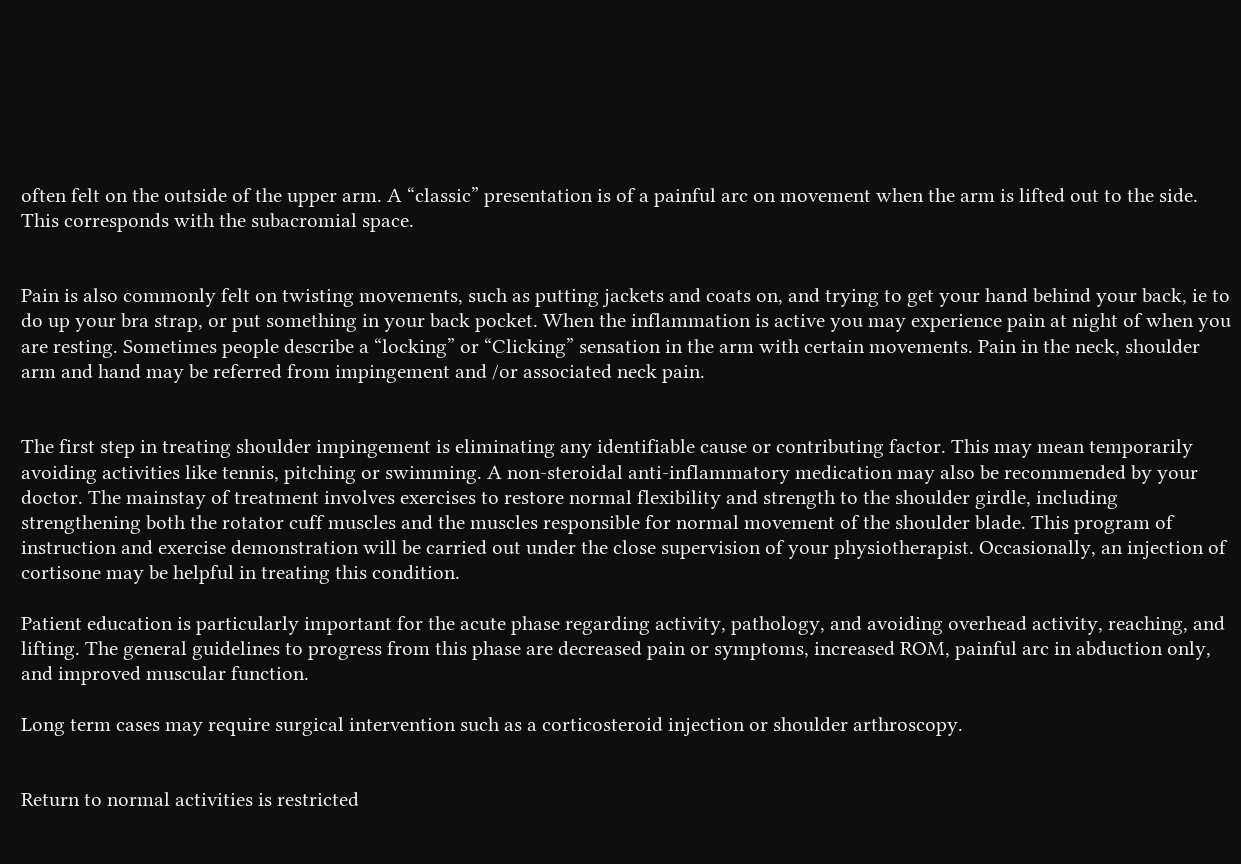often felt on the outside of the upper arm. A “classic” presentation is of a painful arc on movement when the arm is lifted out to the side. This corresponds with the subacromial space.


Pain is also commonly felt on twisting movements, such as putting jackets and coats on, and trying to get your hand behind your back, ie to do up your bra strap, or put something in your back pocket. When the inflammation is active you may experience pain at night of when you are resting. Sometimes people describe a “locking” or “Clicking” sensation in the arm with certain movements. Pain in the neck, shoulder arm and hand may be referred from impingement and /or associated neck pain.


The first step in treating shoulder impingement is eliminating any identifiable cause or contributing factor. This may mean temporarily avoiding activities like tennis, pitching or swimming. A non-steroidal anti-inflammatory medication may also be recommended by your doctor. The mainstay of treatment involves exercises to restore normal flexibility and strength to the shoulder girdle, including strengthening both the rotator cuff muscles and the muscles responsible for normal movement of the shoulder blade. This program of instruction and exercise demonstration will be carried out under the close supervision of your physiotherapist. Occasionally, an injection of cortisone may be helpful in treating this condition.

Patient education is particularly important for the acute phase regarding activity, pathology, and avoiding overhead activity, reaching, and lifting. The general guidelines to progress from this phase are decreased pain or symptoms, increased ROM, painful arc in abduction only, and improved muscular function.

Long term cases may require surgical intervention such as a corticosteroid injection or shoulder arthroscopy.


Return to normal activities is restricted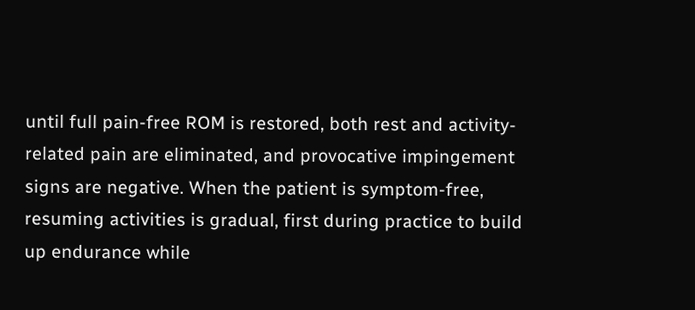until full pain-free ROM is restored, both rest and activity-related pain are eliminated, and provocative impingement signs are negative. When the patient is symptom-free, resuming activities is gradual, first during practice to build up endurance while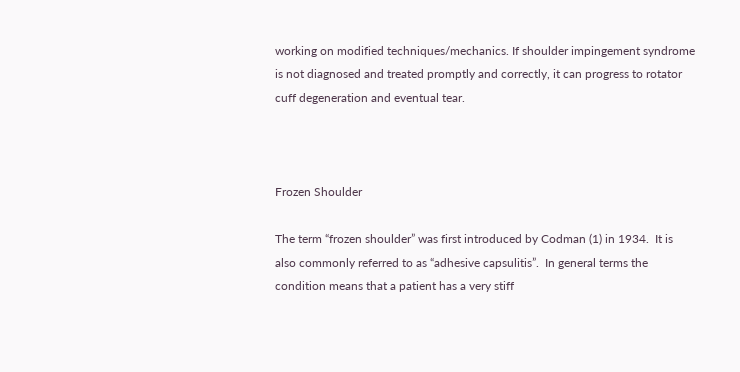working on modified techniques/mechanics. If shoulder impingement syndrome is not diagnosed and treated promptly and correctly, it can progress to rotator cuff degeneration and eventual tear.



Frozen Shoulder

The term “frozen shoulder” was first introduced by Codman (1) in 1934.  It is also commonly referred to as “adhesive capsulitis”.  In general terms the condition means that a patient has a very stiff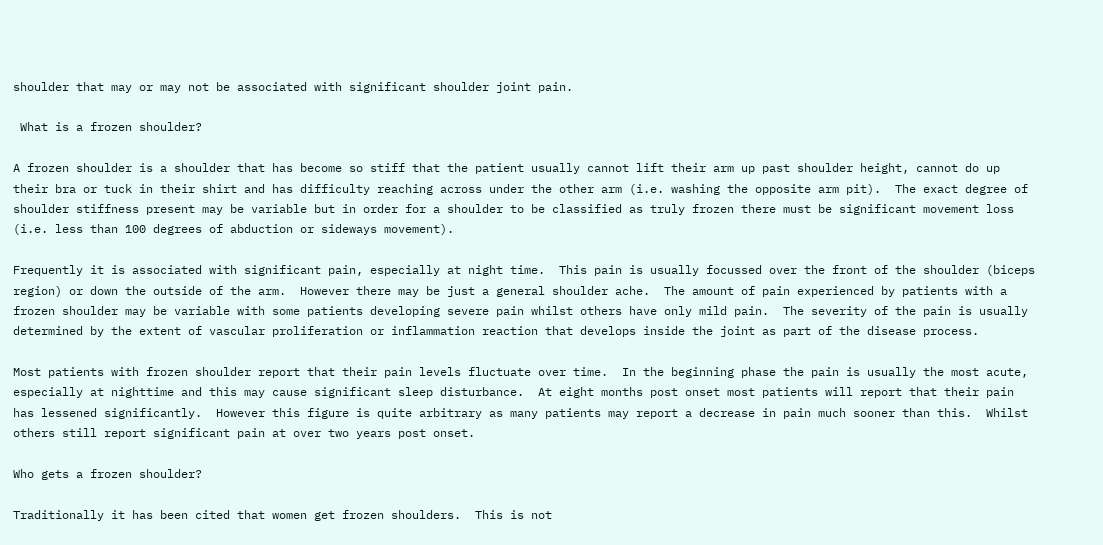shoulder that may or may not be associated with significant shoulder joint pain.

 What is a frozen shoulder?

A frozen shoulder is a shoulder that has become so stiff that the patient usually cannot lift their arm up past shoulder height, cannot do up their bra or tuck in their shirt and has difficulty reaching across under the other arm (i.e. washing the opposite arm pit).  The exact degree of shoulder stiffness present may be variable but in order for a shoulder to be classified as truly frozen there must be significant movement loss (i.e. less than 100 degrees of abduction or sideways movement).

Frequently it is associated with significant pain, especially at night time.  This pain is usually focussed over the front of the shoulder (biceps region) or down the outside of the arm.  However there may be just a general shoulder ache.  The amount of pain experienced by patients with a frozen shoulder may be variable with some patients developing severe pain whilst others have only mild pain.  The severity of the pain is usually determined by the extent of vascular proliferation or inflammation reaction that develops inside the joint as part of the disease process.

Most patients with frozen shoulder report that their pain levels fluctuate over time.  In the beginning phase the pain is usually the most acute, especially at nighttime and this may cause significant sleep disturbance.  At eight months post onset most patients will report that their pain has lessened significantly.  However this figure is quite arbitrary as many patients may report a decrease in pain much sooner than this.  Whilst others still report significant pain at over two years post onset.

Who gets a frozen shoulder?

Traditionally it has been cited that women get frozen shoulders.  This is not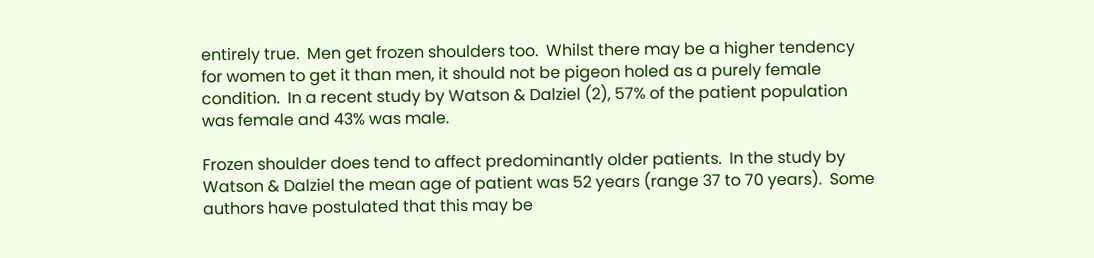entirely true.  Men get frozen shoulders too.  Whilst there may be a higher tendency for women to get it than men, it should not be pigeon holed as a purely female condition.  In a recent study by Watson & Dalziel (2), 57% of the patient population was female and 43% was male.

Frozen shoulder does tend to affect predominantly older patients.  In the study by Watson & Dalziel the mean age of patient was 52 years (range 37 to 70 years).  Some authors have postulated that this may be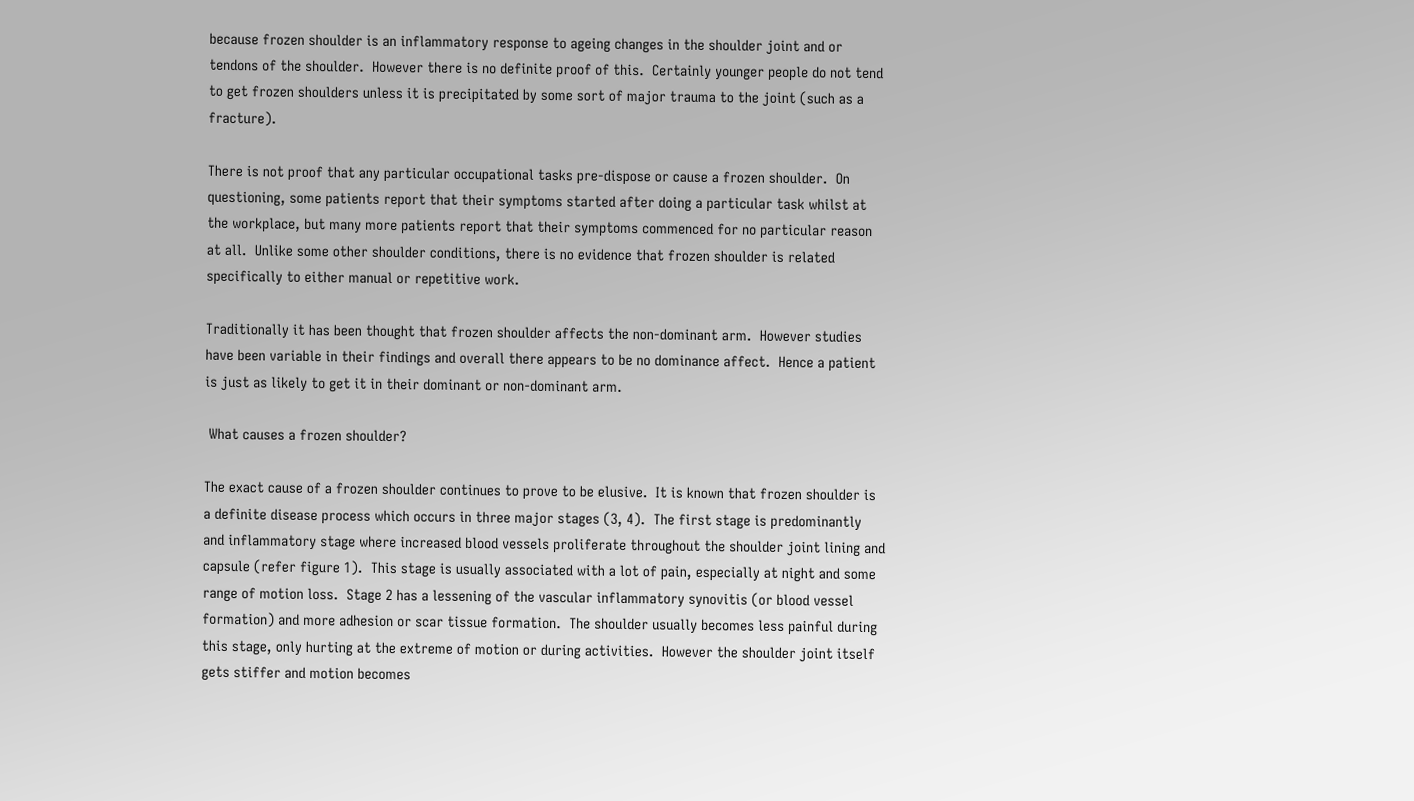because frozen shoulder is an inflammatory response to ageing changes in the shoulder joint and or tendons of the shoulder.  However there is no definite proof of this.  Certainly younger people do not tend to get frozen shoulders unless it is precipitated by some sort of major trauma to the joint (such as a fracture).

There is not proof that any particular occupational tasks pre-dispose or cause a frozen shoulder.  On questioning, some patients report that their symptoms started after doing a particular task whilst at the workplace, but many more patients report that their symptoms commenced for no particular reason at all.  Unlike some other shoulder conditions, there is no evidence that frozen shoulder is related specifically to either manual or repetitive work.

Traditionally it has been thought that frozen shoulder affects the non-dominant arm.  However studies have been variable in their findings and overall there appears to be no dominance affect.  Hence a patient is just as likely to get it in their dominant or non-dominant arm.

 What causes a frozen shoulder?

The exact cause of a frozen shoulder continues to prove to be elusive.  It is known that frozen shoulder is a definite disease process which occurs in three major stages (3, 4).  The first stage is predominantly and inflammatory stage where increased blood vessels proliferate throughout the shoulder joint lining and capsule (refer figure 1).  This stage is usually associated with a lot of pain, especially at night and some range of motion loss.  Stage 2 has a lessening of the vascular inflammatory synovitis (or blood vessel formation) and more adhesion or scar tissue formation.  The shoulder usually becomes less painful during this stage, only hurting at the extreme of motion or during activities.  However the shoulder joint itself gets stiffer and motion becomes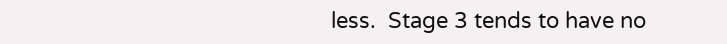less.  Stage 3 tends to have no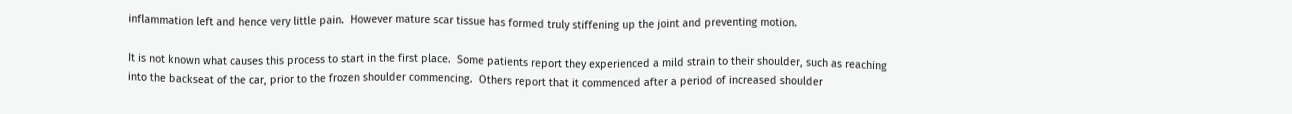inflammation left and hence very little pain.  However mature scar tissue has formed truly stiffening up the joint and preventing motion.

It is not known what causes this process to start in the first place.  Some patients report they experienced a mild strain to their shoulder, such as reaching into the backseat of the car, prior to the frozen shoulder commencing.  Others report that it commenced after a period of increased shoulder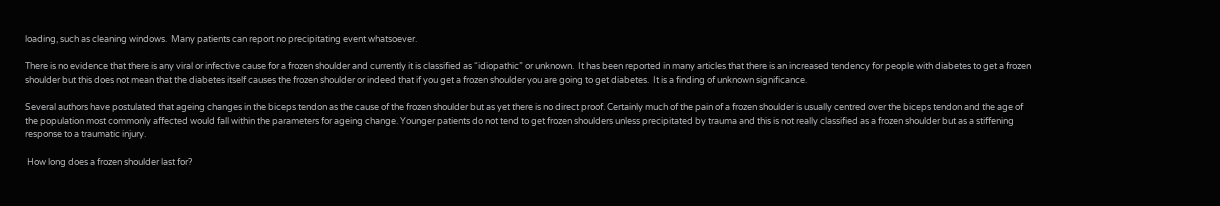loading, such as cleaning windows.  Many patients can report no precipitating event whatsoever.

There is no evidence that there is any viral or infective cause for a frozen shoulder and currently it is classified as “idiopathic” or unknown.  It has been reported in many articles that there is an increased tendency for people with diabetes to get a frozen shoulder but this does not mean that the diabetes itself causes the frozen shoulder or indeed that if you get a frozen shoulder you are going to get diabetes.  It is a finding of unknown significance.

Several authors have postulated that ageing changes in the biceps tendon as the cause of the frozen shoulder but as yet there is no direct proof. Certainly much of the pain of a frozen shoulder is usually centred over the biceps tendon and the age of the population most commonly affected would fall within the parameters for ageing change. Younger patients do not tend to get frozen shoulders unless precipitated by trauma and this is not really classified as a frozen shoulder but as a stiffening response to a traumatic injury.

 How long does a frozen shoulder last for?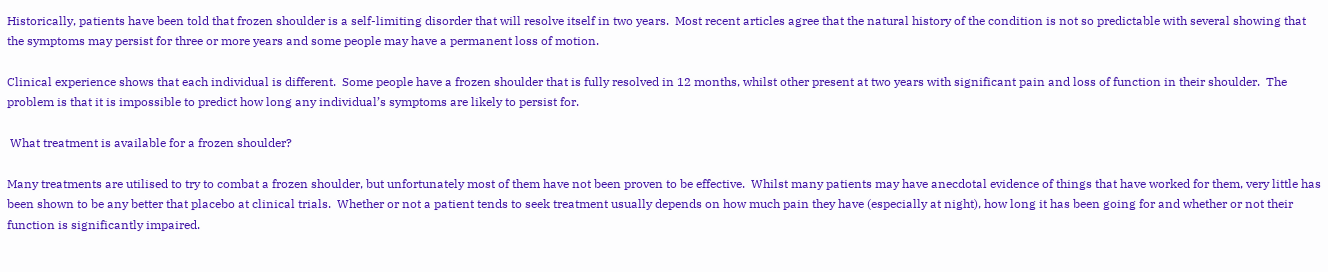Historically, patients have been told that frozen shoulder is a self-limiting disorder that will resolve itself in two years.  Most recent articles agree that the natural history of the condition is not so predictable with several showing that the symptoms may persist for three or more years and some people may have a permanent loss of motion.

Clinical experience shows that each individual is different.  Some people have a frozen shoulder that is fully resolved in 12 months, whilst other present at two years with significant pain and loss of function in their shoulder.  The problem is that it is impossible to predict how long any individual’s symptoms are likely to persist for.

 What treatment is available for a frozen shoulder?

Many treatments are utilised to try to combat a frozen shoulder, but unfortunately most of them have not been proven to be effective.  Whilst many patients may have anecdotal evidence of things that have worked for them, very little has been shown to be any better that placebo at clinical trials.  Whether or not a patient tends to seek treatment usually depends on how much pain they have (especially at night), how long it has been going for and whether or not their function is significantly impaired.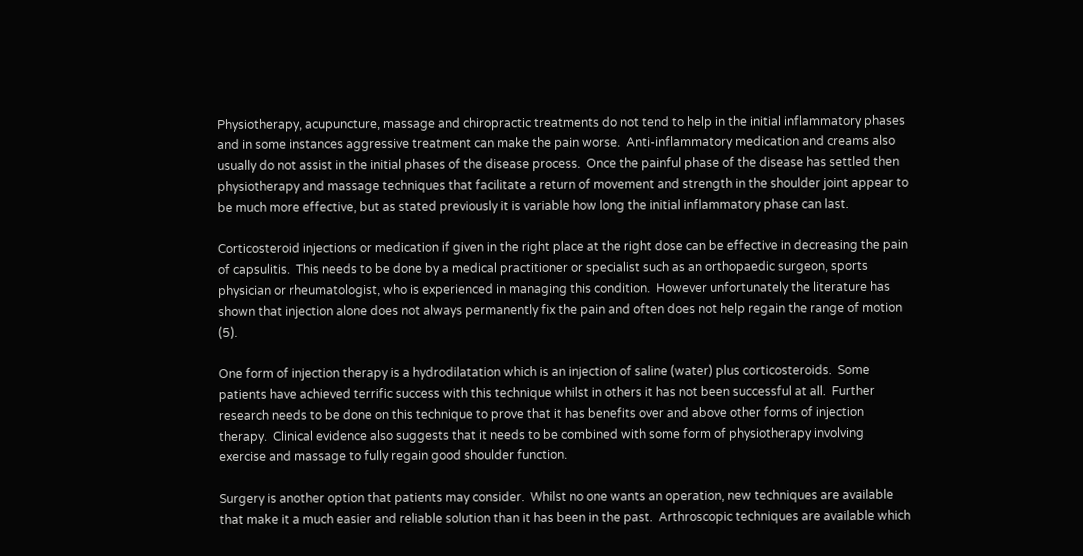Physiotherapy, acupuncture, massage and chiropractic treatments do not tend to help in the initial inflammatory phases and in some instances aggressive treatment can make the pain worse.  Anti-inflammatory medication and creams also usually do not assist in the initial phases of the disease process.  Once the painful phase of the disease has settled then physiotherapy and massage techniques that facilitate a return of movement and strength in the shoulder joint appear to be much more effective, but as stated previously it is variable how long the initial inflammatory phase can last.

Corticosteroid injections or medication if given in the right place at the right dose can be effective in decreasing the pain of capsulitis.  This needs to be done by a medical practitioner or specialist such as an orthopaedic surgeon, sports physician or rheumatologist, who is experienced in managing this condition.  However unfortunately the literature has shown that injection alone does not always permanently fix the pain and often does not help regain the range of motion (5).

One form of injection therapy is a hydrodilatation which is an injection of saline (water) plus corticosteroids.  Some patients have achieved terrific success with this technique whilst in others it has not been successful at all.  Further research needs to be done on this technique to prove that it has benefits over and above other forms of injection therapy.  Clinical evidence also suggests that it needs to be combined with some form of physiotherapy involving exercise and massage to fully regain good shoulder function.

Surgery is another option that patients may consider.  Whilst no one wants an operation, new techniques are available that make it a much easier and reliable solution than it has been in the past.  Arthroscopic techniques are available which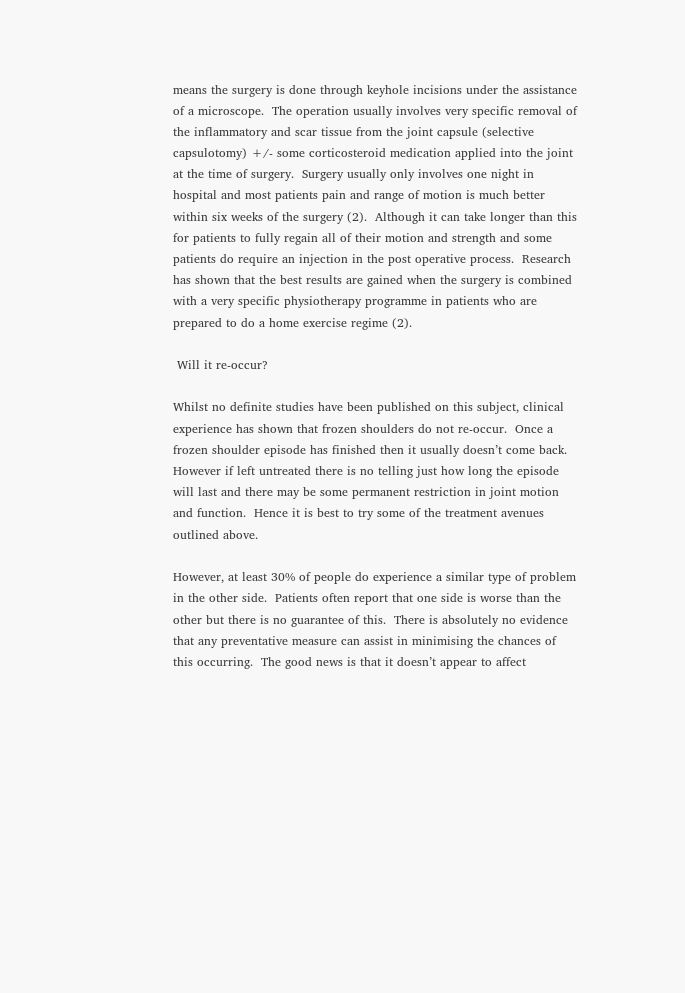means the surgery is done through keyhole incisions under the assistance of a microscope.  The operation usually involves very specific removal of the inflammatory and scar tissue from the joint capsule (selective capsulotomy) +/- some corticosteroid medication applied into the joint at the time of surgery.  Surgery usually only involves one night in hospital and most patients pain and range of motion is much better within six weeks of the surgery (2).  Although it can take longer than this for patients to fully regain all of their motion and strength and some patients do require an injection in the post operative process.  Research has shown that the best results are gained when the surgery is combined with a very specific physiotherapy programme in patients who are prepared to do a home exercise regime (2).

 Will it re-occur?

Whilst no definite studies have been published on this subject, clinical experience has shown that frozen shoulders do not re-occur.  Once a frozen shoulder episode has finished then it usually doesn’t come back.  However if left untreated there is no telling just how long the episode will last and there may be some permanent restriction in joint motion and function.  Hence it is best to try some of the treatment avenues outlined above.

However, at least 30% of people do experience a similar type of problem in the other side.  Patients often report that one side is worse than the other but there is no guarantee of this.  There is absolutely no evidence that any preventative measure can assist in minimising the chances of this occurring.  The good news is that it doesn’t appear to affect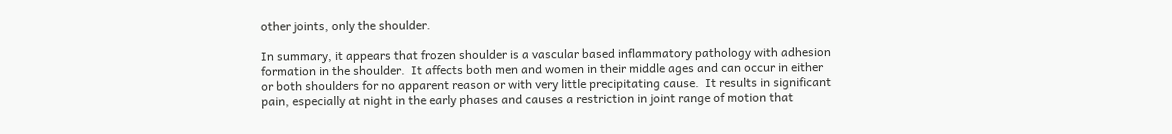other joints, only the shoulder.

In summary, it appears that frozen shoulder is a vascular based inflammatory pathology with adhesion formation in the shoulder.  It affects both men and women in their middle ages and can occur in either or both shoulders for no apparent reason or with very little precipitating cause.  It results in significant pain, especially at night in the early phases and causes a restriction in joint range of motion that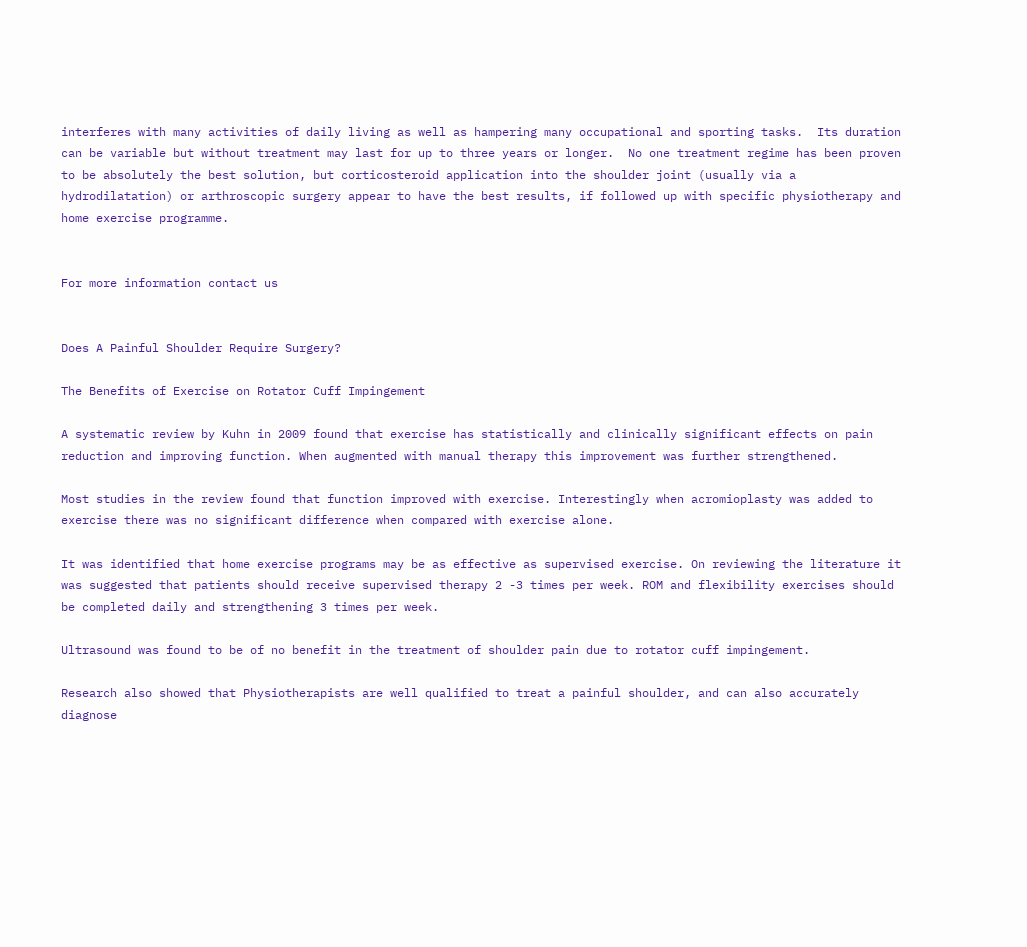interferes with many activities of daily living as well as hampering many occupational and sporting tasks.  Its duration can be variable but without treatment may last for up to three years or longer.  No one treatment regime has been proven to be absolutely the best solution, but corticosteroid application into the shoulder joint (usually via a hydrodilatation) or arthroscopic surgery appear to have the best results, if followed up with specific physiotherapy and home exercise programme.


For more information contact us


Does A Painful Shoulder Require Surgery?

The Benefits of Exercise on Rotator Cuff Impingement

A systematic review by Kuhn in 2009 found that exercise has statistically and clinically significant effects on pain reduction and improving function. When augmented with manual therapy this improvement was further strengthened.

Most studies in the review found that function improved with exercise. Interestingly when acromioplasty was added to exercise there was no significant difference when compared with exercise alone.

It was identified that home exercise programs may be as effective as supervised exercise. On reviewing the literature it was suggested that patients should receive supervised therapy 2 -3 times per week. ROM and flexibility exercises should be completed daily and strengthening 3 times per week.

Ultrasound was found to be of no benefit in the treatment of shoulder pain due to rotator cuff impingement.

Research also showed that Physiotherapists are well qualified to treat a painful shoulder, and can also accurately diagnose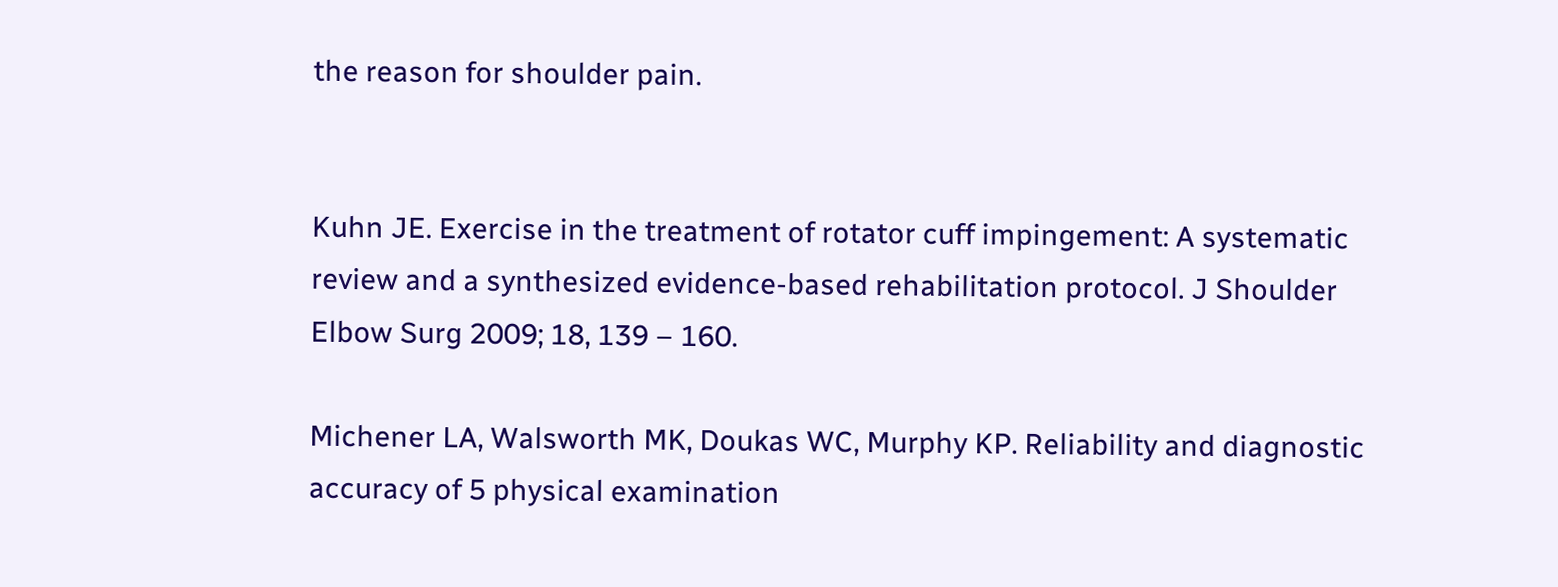the reason for shoulder pain.


Kuhn JE. Exercise in the treatment of rotator cuff impingement: A systematic review and a synthesized evidence-based rehabilitation protocol. J Shoulder Elbow Surg 2009; 18, 139 – 160.

Michener LA, Walsworth MK, Doukas WC, Murphy KP. Reliability and diagnostic accuracy of 5 physical examination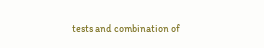tests and combination of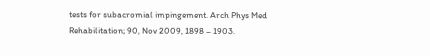tests for subacromial impingement. Arch Phys Med Rehabilitation; 90, Nov 2009, 1898 – 1903.